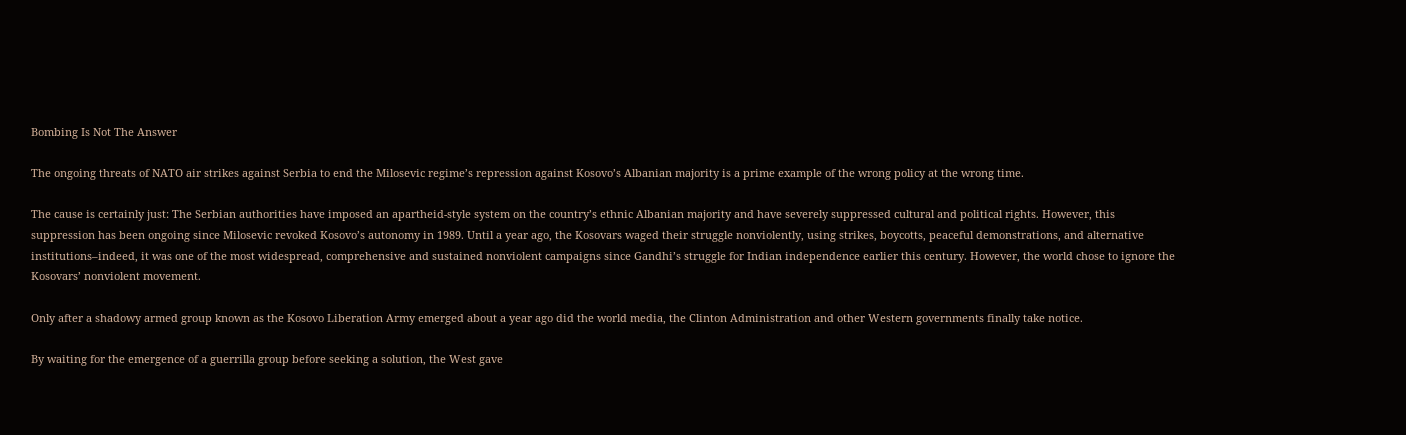Bombing Is Not The Answer

The ongoing threats of NATO air strikes against Serbia to end the Milosevic regime’s repression against Kosovo’s Albanian majority is a prime example of the wrong policy at the wrong time.

The cause is certainly just: The Serbian authorities have imposed an apartheid-style system on the country’s ethnic Albanian majority and have severely suppressed cultural and political rights. However, this suppression has been ongoing since Milosevic revoked Kosovo’s autonomy in 1989. Until a year ago, the Kosovars waged their struggle nonviolently, using strikes, boycotts, peaceful demonstrations, and alternative institutions–indeed, it was one of the most widespread, comprehensive and sustained nonviolent campaigns since Gandhi’s struggle for Indian independence earlier this century. However, the world chose to ignore the Kosovars’ nonviolent movement.

Only after a shadowy armed group known as the Kosovo Liberation Army emerged about a year ago did the world media, the Clinton Administration and other Western governments finally take notice.

By waiting for the emergence of a guerrilla group before seeking a solution, the West gave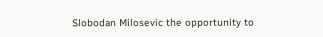Slobodan Milosevic the opportunity to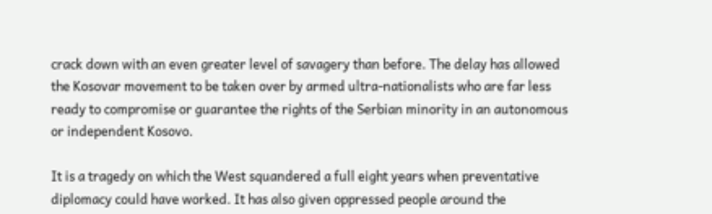crack down with an even greater level of savagery than before. The delay has allowed the Kosovar movement to be taken over by armed ultra-nationalists who are far less ready to compromise or guarantee the rights of the Serbian minority in an autonomous or independent Kosovo.

It is a tragedy on which the West squandered a full eight years when preventative diplomacy could have worked. It has also given oppressed people around the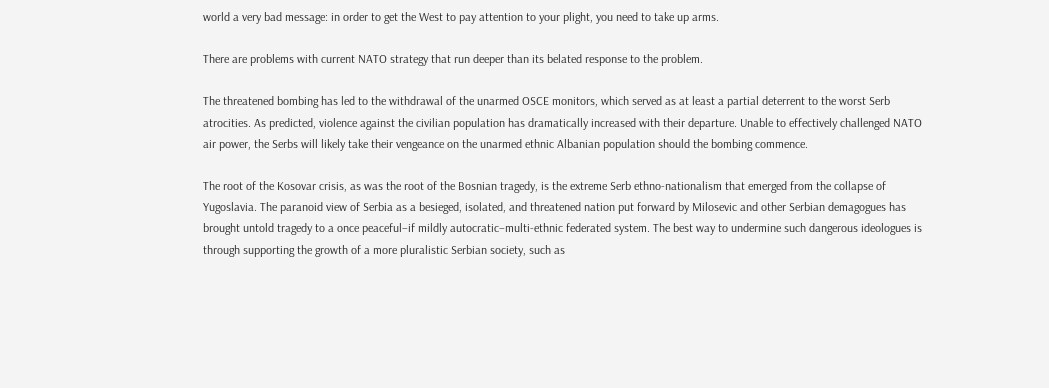world a very bad message: in order to get the West to pay attention to your plight, you need to take up arms.

There are problems with current NATO strategy that run deeper than its belated response to the problem.

The threatened bombing has led to the withdrawal of the unarmed OSCE monitors, which served as at least a partial deterrent to the worst Serb atrocities. As predicted, violence against the civilian population has dramatically increased with their departure. Unable to effectively challenged NATO air power, the Serbs will likely take their vengeance on the unarmed ethnic Albanian population should the bombing commence.

The root of the Kosovar crisis, as was the root of the Bosnian tragedy, is the extreme Serb ethno-nationalism that emerged from the collapse of Yugoslavia. The paranoid view of Serbia as a besieged, isolated, and threatened nation put forward by Milosevic and other Serbian demagogues has brought untold tragedy to a once peaceful–if mildly autocratic–multi-ethnic federated system. The best way to undermine such dangerous ideologues is through supporting the growth of a more pluralistic Serbian society, such as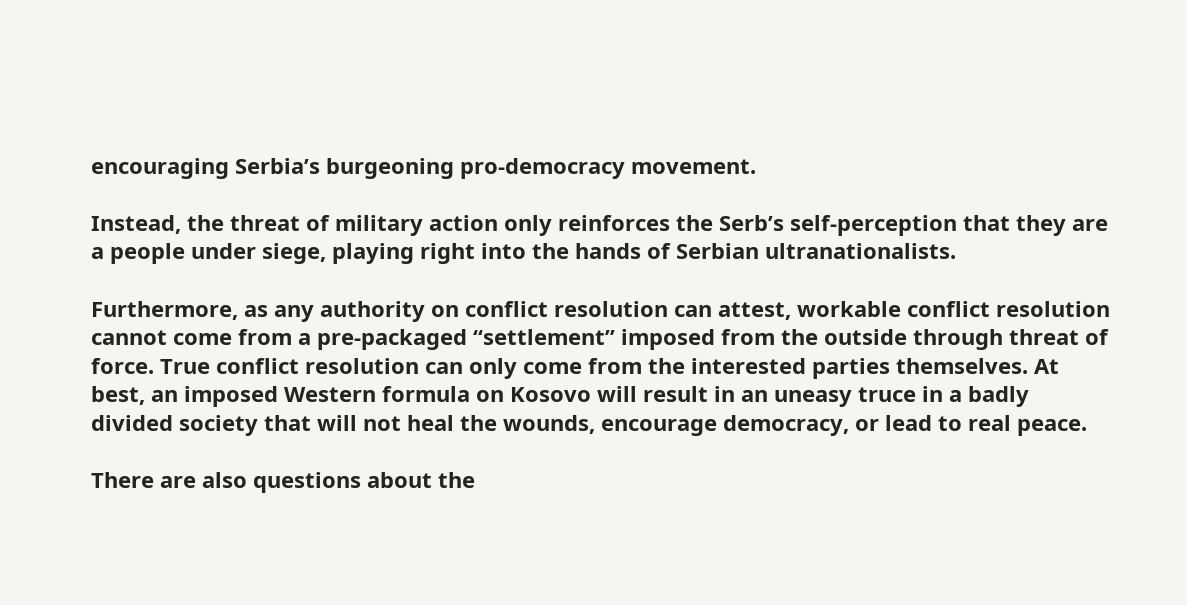encouraging Serbia’s burgeoning pro-democracy movement.

Instead, the threat of military action only reinforces the Serb’s self-perception that they are a people under siege, playing right into the hands of Serbian ultranationalists.

Furthermore, as any authority on conflict resolution can attest, workable conflict resolution cannot come from a pre-packaged “settlement” imposed from the outside through threat of force. True conflict resolution can only come from the interested parties themselves. At best, an imposed Western formula on Kosovo will result in an uneasy truce in a badly divided society that will not heal the wounds, encourage democracy, or lead to real peace.

There are also questions about the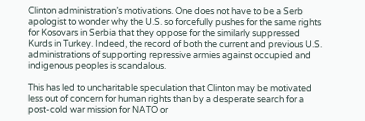Clinton administration’s motivations. One does not have to be a Serb apologist to wonder why the U.S. so forcefully pushes for the same rights for Kosovars in Serbia that they oppose for the similarly suppressed Kurds in Turkey. Indeed, the record of both the current and previous U.S. administrations of supporting repressive armies against occupied and indigenous peoples is scandalous.

This has led to uncharitable speculation that Clinton may be motivated less out of concern for human rights than by a desperate search for a post-cold war mission for NATO or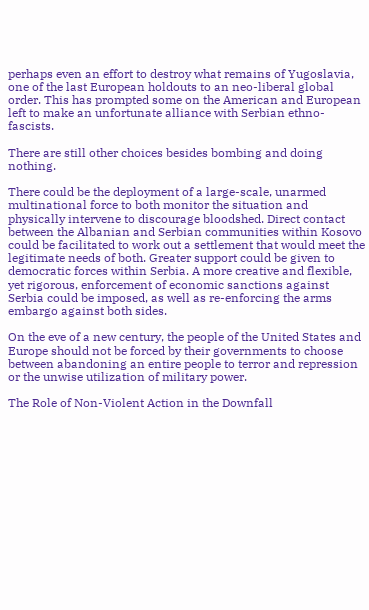perhaps even an effort to destroy what remains of Yugoslavia, one of the last European holdouts to an neo-liberal global order. This has prompted some on the American and European left to make an unfortunate alliance with Serbian ethno-fascists.

There are still other choices besides bombing and doing nothing.

There could be the deployment of a large-scale, unarmed multinational force to both monitor the situation and physically intervene to discourage bloodshed. Direct contact between the Albanian and Serbian communities within Kosovo could be facilitated to work out a settlement that would meet the legitimate needs of both. Greater support could be given to democratic forces within Serbia. A more creative and flexible, yet rigorous, enforcement of economic sanctions against Serbia could be imposed, as well as re-enforcing the arms embargo against both sides.

On the eve of a new century, the people of the United States and Europe should not be forced by their governments to choose between abandoning an entire people to terror and repression or the unwise utilization of military power.

The Role of Non-Violent Action in the Downfall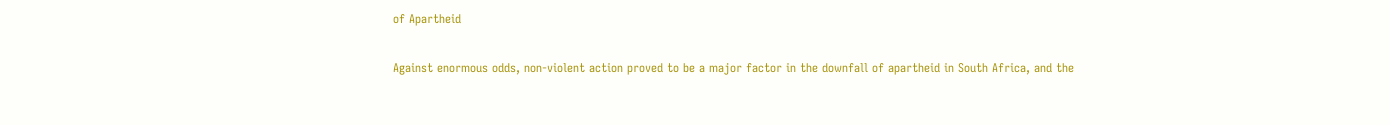of Apartheid

Against enormous odds, non-violent action proved to be a major factor in the downfall of apartheid in South Africa, and the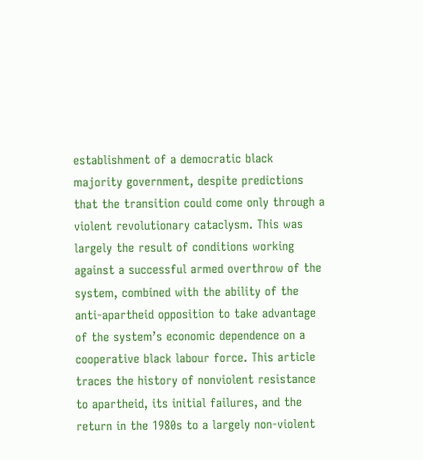establishment of a democratic black majority government, despite predictions that the transition could come only through a violent revolutionary cataclysm. This was largely the result of conditions working against a successful armed overthrow of the system, combined with the ability of the anti-apartheid opposition to take advantage of the system’s economic dependence on a cooperative black labour force. This article traces the history of nonviolent resistance to apartheid, its initial failures, and the return in the 1980s to a largely non-violent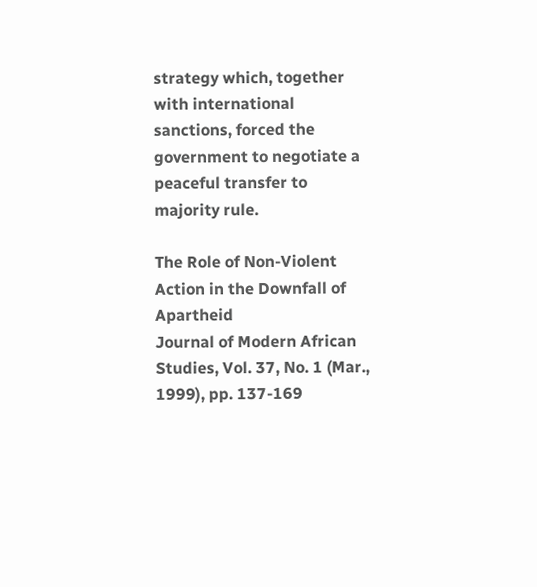strategy which, together with international sanctions, forced the government to negotiate a peaceful transfer to majority rule.

The Role of Non-Violent Action in the Downfall of Apartheid
Journal of Modern African Studies, Vol. 37, No. 1 (Mar., 1999), pp. 137-169